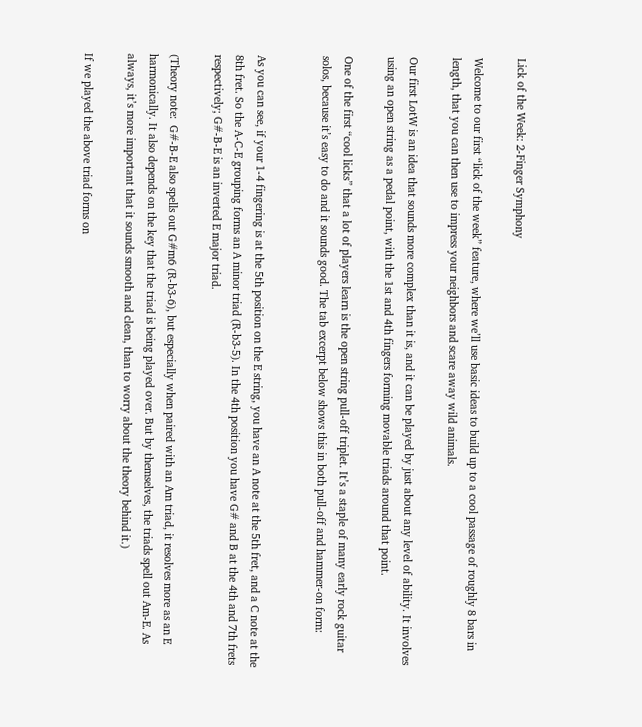Lick of the Week: 2-Finger Symphony

Welcome to our first “lick of the week” feature, where we’ll use basic ideas to build up to a cool passage of roughly 8 bars in length, that you can then use to impress your neighbors and scare away wild animals.

Our first LotW is an idea that sounds more complex than it is, and it can be played by just about any level of ability. It involves using an open string as a pedal point, with the 1st and 4th fingers forming movable triads around that point.

One of the first “cool licks” that a lot of players learn is the open string pull-off triplet. It’s a staple of many early rock guitar solos, because it’s easy to do and it sounds good. The tab excerpt below shows this in both pull-off and hammer-on form:


As you can see, if your 1-4 fingering is at the 5th position on the E string, you have an A note at the 5th fret, and a C note at the 8th fret. So the A-C-E grouping forms an A minor triad (R-b3-5). In the 4th position you have G# and B at the 4th and 7th frets respectively; G#-B-E is an inverted E major triad.

(Theory note:  G#-B-E also spells out G#m6 (R-b3-6), but especially when paired with an Am triad, it resolves more as an E harmonically. It also depends on the key that the triad is being played over. But by themselves, the triads spell out Am-E. As always, it’s more important that it sounds smooth and clean, than to worry about the theory behind it.)

If we played the above triad forms on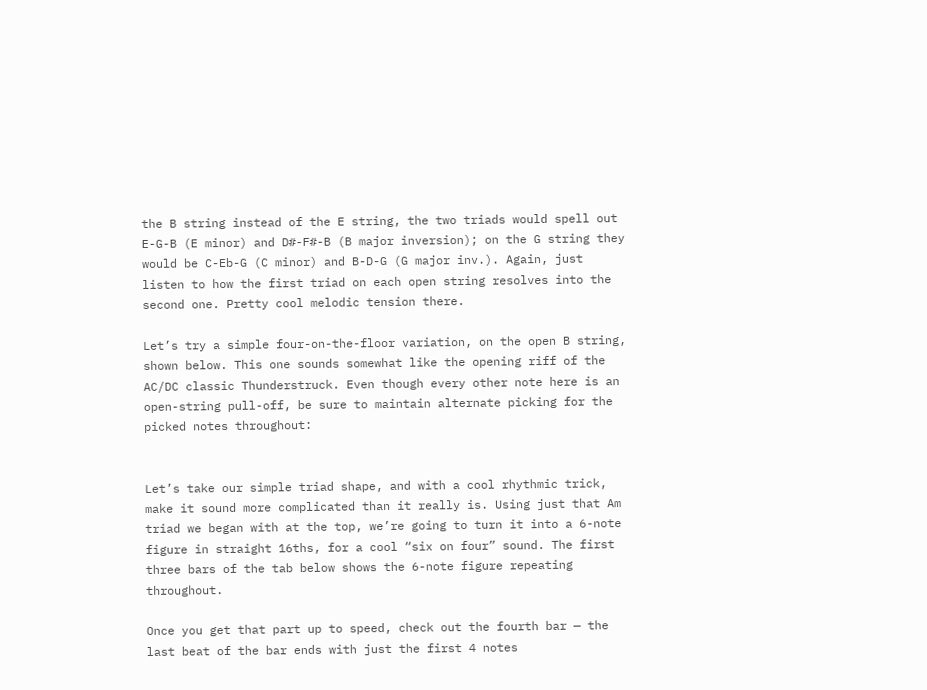the B string instead of the E string, the two triads would spell out E-G-B (E minor) and D#-F#-B (B major inversion); on the G string they would be C-Eb-G (C minor) and B-D-G (G major inv.). Again, just listen to how the first triad on each open string resolves into the second one. Pretty cool melodic tension there.

Let’s try a simple four-on-the-floor variation, on the open B string, shown below. This one sounds somewhat like the opening riff of the AC/DC classic Thunderstruck. Even though every other note here is an open-string pull-off, be sure to maintain alternate picking for the picked notes throughout:


Let’s take our simple triad shape, and with a cool rhythmic trick, make it sound more complicated than it really is. Using just that Am triad we began with at the top, we’re going to turn it into a 6-note figure in straight 16ths, for a cool “six on four” sound. The first three bars of the tab below shows the 6-note figure repeating throughout.

Once you get that part up to speed, check out the fourth bar — the last beat of the bar ends with just the first 4 notes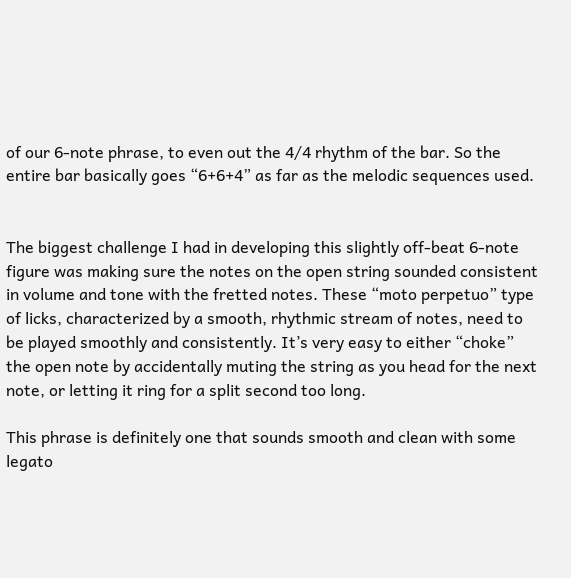of our 6-note phrase, to even out the 4/4 rhythm of the bar. So the entire bar basically goes “6+6+4” as far as the melodic sequences used.


The biggest challenge I had in developing this slightly off-beat 6-note figure was making sure the notes on the open string sounded consistent in volume and tone with the fretted notes. These “moto perpetuo” type of licks, characterized by a smooth, rhythmic stream of notes, need to be played smoothly and consistently. It’s very easy to either “choke” the open note by accidentally muting the string as you head for the next note, or letting it ring for a split second too long.

This phrase is definitely one that sounds smooth and clean with some legato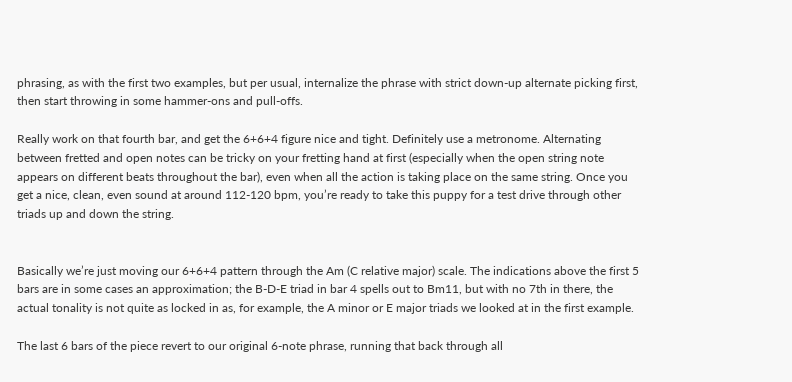phrasing, as with the first two examples, but per usual, internalize the phrase with strict down-up alternate picking first, then start throwing in some hammer-ons and pull-offs.

Really work on that fourth bar, and get the 6+6+4 figure nice and tight. Definitely use a metronome. Alternating between fretted and open notes can be tricky on your fretting hand at first (especially when the open string note appears on different beats throughout the bar), even when all the action is taking place on the same string. Once you get a nice, clean, even sound at around 112-120 bpm, you’re ready to take this puppy for a test drive through other triads up and down the string.


Basically we’re just moving our 6+6+4 pattern through the Am (C relative major) scale. The indications above the first 5 bars are in some cases an approximation; the B-D-E triad in bar 4 spells out to Bm11, but with no 7th in there, the actual tonality is not quite as locked in as, for example, the A minor or E major triads we looked at in the first example.

The last 6 bars of the piece revert to our original 6-note phrase, running that back through all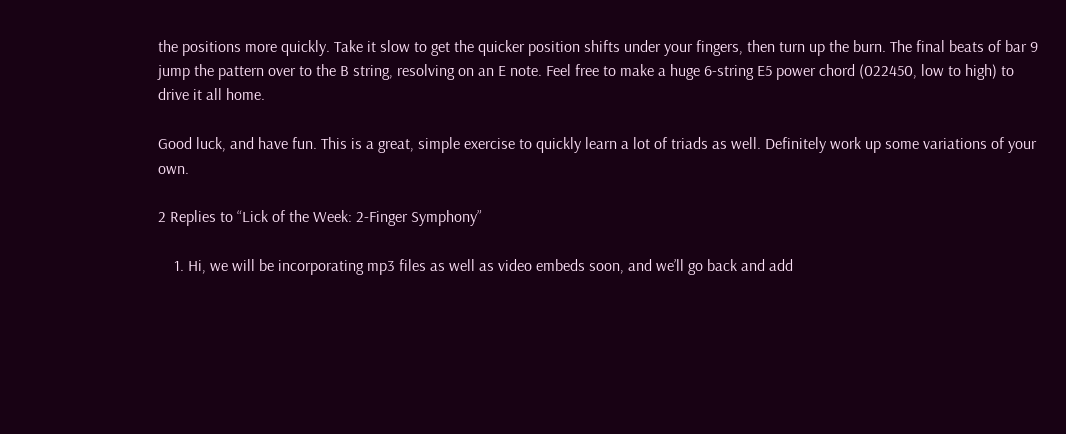the positions more quickly. Take it slow to get the quicker position shifts under your fingers, then turn up the burn. The final beats of bar 9 jump the pattern over to the B string, resolving on an E note. Feel free to make a huge 6-string E5 power chord (022450, low to high) to drive it all home.

Good luck, and have fun. This is a great, simple exercise to quickly learn a lot of triads as well. Definitely work up some variations of your own.

2 Replies to “Lick of the Week: 2-Finger Symphony”

    1. Hi, we will be incorporating mp3 files as well as video embeds soon, and we’ll go back and add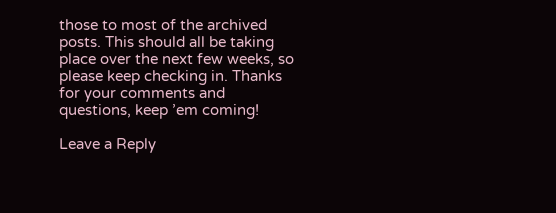those to most of the archived posts. This should all be taking place over the next few weeks, so please keep checking in. Thanks for your comments and questions, keep ’em coming!

Leave a Reply